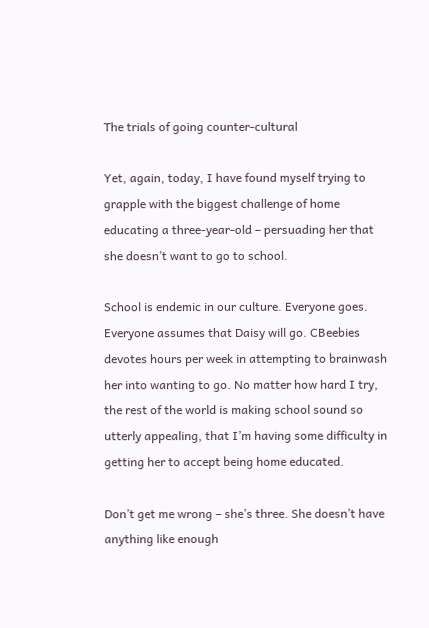The trials of going counter-cultural

Yet, again, today, I have found myself trying to grapple with the biggest challenge of home educating a three-year-old – persuading her that she doesn’t want to go to school.

School is endemic in our culture. Everyone goes. Everyone assumes that Daisy will go. CBeebies devotes hours per week in attempting to brainwash her into wanting to go. No matter how hard I try, the rest of the world is making school sound so utterly appealing, that I’m having some difficulty in getting her to accept being home educated.

Don’t get me wrong – she’s three. She doesn’t have anything like enough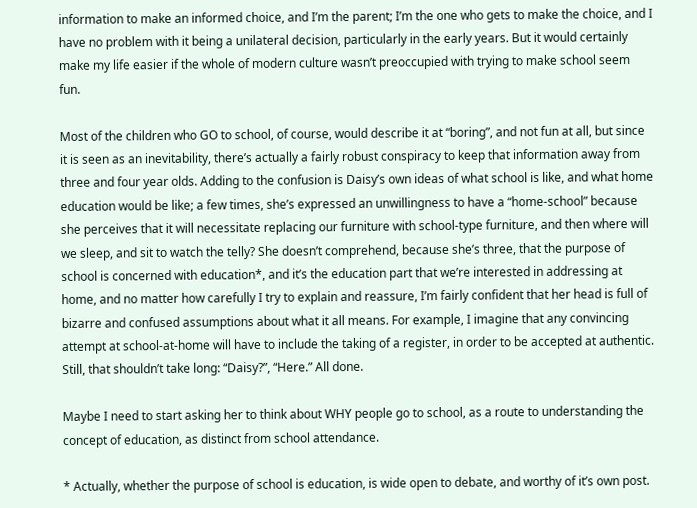information to make an informed choice, and I’m the parent; I’m the one who gets to make the choice, and I have no problem with it being a unilateral decision, particularly in the early years. But it would certainly make my life easier if the whole of modern culture wasn’t preoccupied with trying to make school seem fun.

Most of the children who GO to school, of course, would describe it at “boring”, and not fun at all, but since it is seen as an inevitability, there’s actually a fairly robust conspiracy to keep that information away from three and four year olds. Adding to the confusion is Daisy’s own ideas of what school is like, and what home education would be like; a few times, she’s expressed an unwillingness to have a “home-school” because she perceives that it will necessitate replacing our furniture with school-type furniture, and then where will we sleep, and sit to watch the telly? She doesn’t comprehend, because she’s three, that the purpose of school is concerned with education*, and it’s the education part that we’re interested in addressing at home, and no matter how carefully I try to explain and reassure, I’m fairly confident that her head is full of bizarre and confused assumptions about what it all means. For example, I imagine that any convincing attempt at school-at-home will have to include the taking of a register, in order to be accepted at authentic. Still, that shouldn’t take long: “Daisy?”, “Here.” All done.

Maybe I need to start asking her to think about WHY people go to school, as a route to understanding the concept of education, as distinct from school attendance.

* Actually, whether the purpose of school is education, is wide open to debate, and worthy of it’s own post.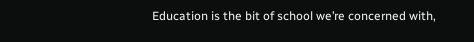Education is the bit of school we’re concerned with,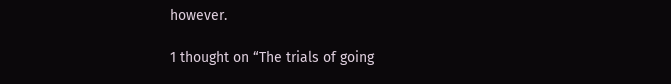however.

1 thought on “The trials of going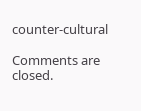counter-cultural

Comments are closed.